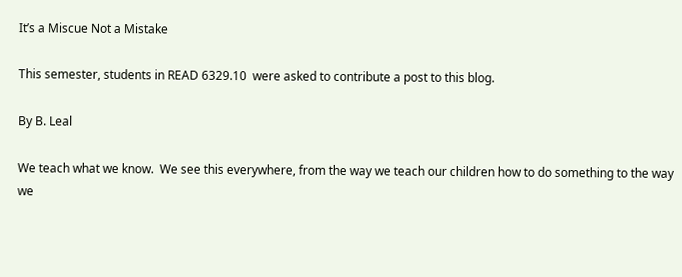It’s a Miscue Not a Mistake

This semester, students in READ 6329.10  were asked to contribute a post to this blog.

By B. Leal

We teach what we know.  We see this everywhere, from the way we teach our children how to do something to the way we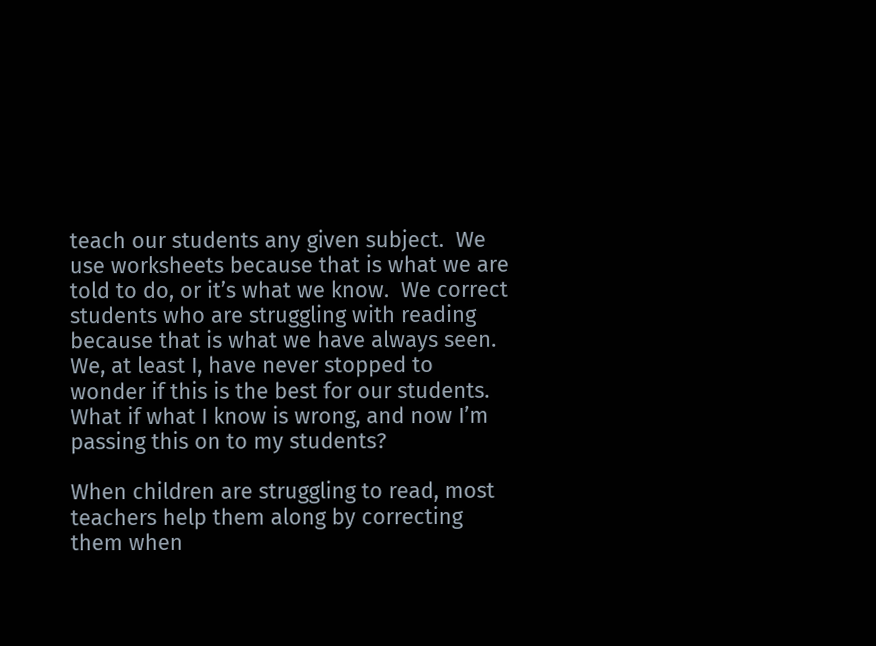teach our students any given subject.  We use worksheets because that is what we are told to do, or it’s what we know.  We correct students who are struggling with reading because that is what we have always seen. We, at least I, have never stopped to wonder if this is the best for our students.  What if what I know is wrong, and now I’m passing this on to my students?

When children are struggling to read, most teachers help them along by correcting them when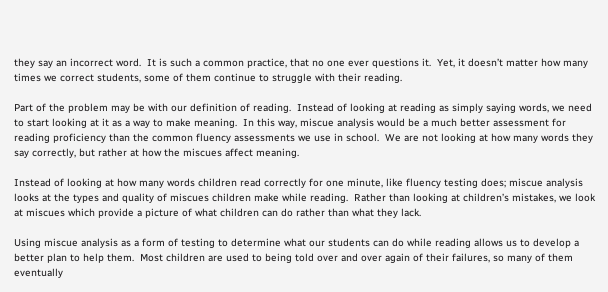they say an incorrect word.  It is such a common practice, that no one ever questions it.  Yet, it doesn’t matter how many times we correct students, some of them continue to struggle with their reading.

Part of the problem may be with our definition of reading.  Instead of looking at reading as simply saying words, we need to start looking at it as a way to make meaning.  In this way, miscue analysis would be a much better assessment for reading proficiency than the common fluency assessments we use in school.  We are not looking at how many words they say correctly, but rather at how the miscues affect meaning.

Instead of looking at how many words children read correctly for one minute, like fluency testing does; miscue analysis looks at the types and quality of miscues children make while reading.  Rather than looking at children’s mistakes, we look at miscues which provide a picture of what children can do rather than what they lack.

Using miscue analysis as a form of testing to determine what our students can do while reading allows us to develop a better plan to help them.  Most children are used to being told over and over again of their failures, so many of them eventually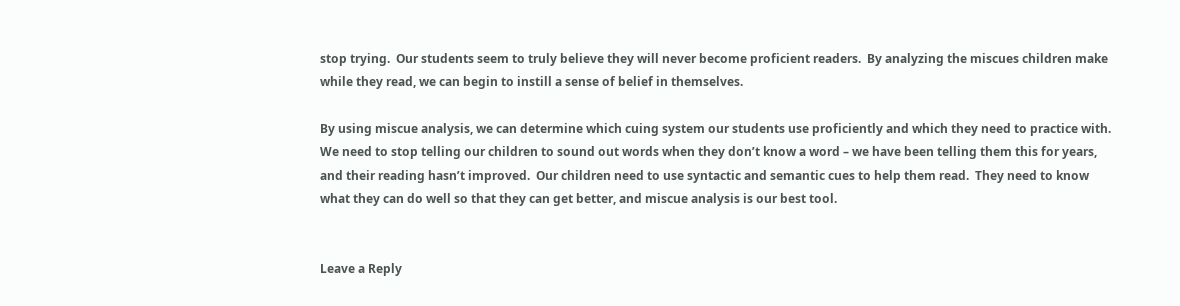stop trying.  Our students seem to truly believe they will never become proficient readers.  By analyzing the miscues children make while they read, we can begin to instill a sense of belief in themselves.

By using miscue analysis, we can determine which cuing system our students use proficiently and which they need to practice with.  We need to stop telling our children to sound out words when they don’t know a word – we have been telling them this for years, and their reading hasn’t improved.  Our children need to use syntactic and semantic cues to help them read.  They need to know what they can do well so that they can get better, and miscue analysis is our best tool.


Leave a Reply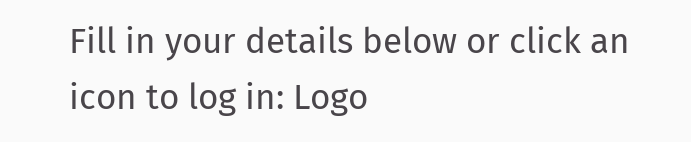Fill in your details below or click an icon to log in: Logo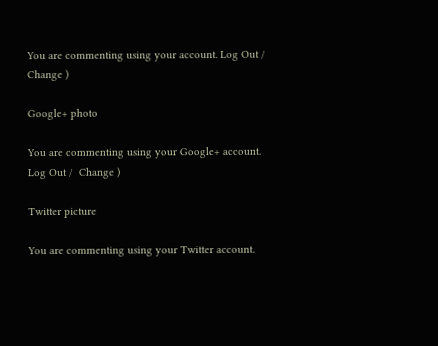You are commenting using your account. Log Out /  Change )

Google+ photo

You are commenting using your Google+ account. Log Out /  Change )

Twitter picture

You are commenting using your Twitter account.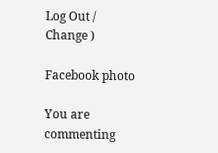Log Out /  Change )

Facebook photo

You are commenting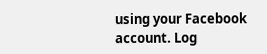using your Facebook account. Log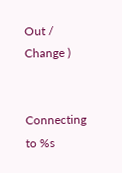Out /  Change )


Connecting to %s